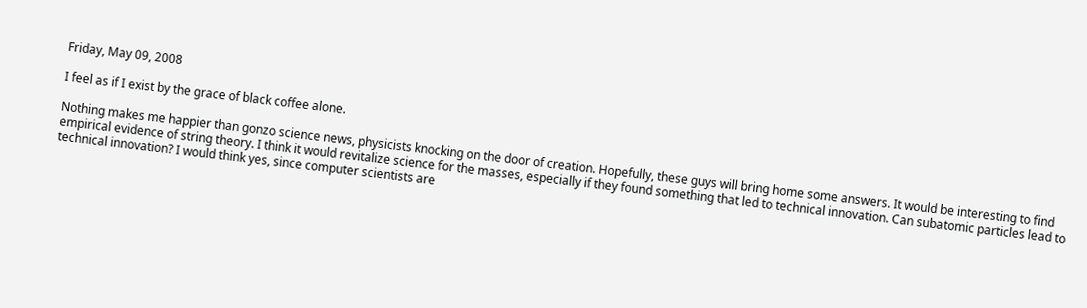Friday, May 09, 2008

I feel as if I exist by the grace of black coffee alone.

Nothing makes me happier than gonzo science news, physicists knocking on the door of creation. Hopefully, these guys will bring home some answers. It would be interesting to find empirical evidence of string theory. I think it would revitalize science for the masses, especially if they found something that led to technical innovation. Can subatomic particles lead to technical innovation? I would think yes, since computer scientists are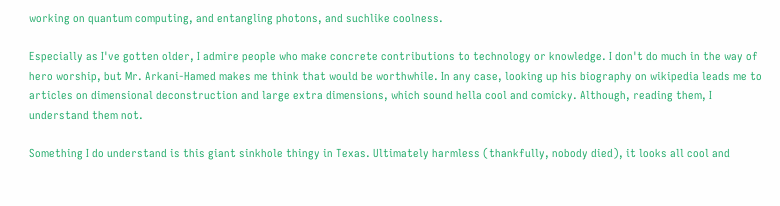working on quantum computing, and entangling photons, and suchlike coolness.

Especially as I've gotten older, I admire people who make concrete contributions to technology or knowledge. I don't do much in the way of hero worship, but Mr. Arkani-Hamed makes me think that would be worthwhile. In any case, looking up his biography on wikipedia leads me to articles on dimensional deconstruction and large extra dimensions, which sound hella cool and comicky. Although, reading them, I understand them not.

Something I do understand is this giant sinkhole thingy in Texas. Ultimately harmless (thankfully, nobody died), it looks all cool and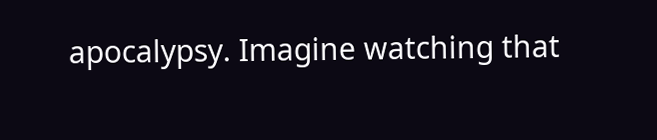apocalypsy. Imagine watching that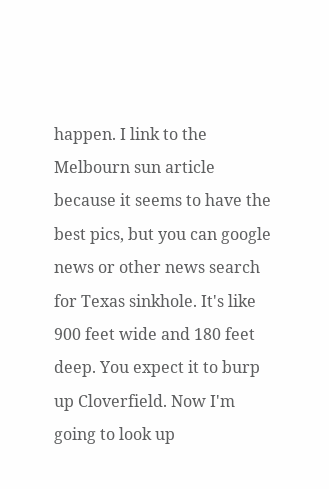happen. I link to the Melbourn sun article because it seems to have the best pics, but you can google news or other news search for Texas sinkhole. It's like 900 feet wide and 180 feet deep. You expect it to burp up Cloverfield. Now I'm going to look up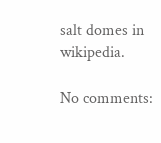salt domes in wikipedia.

No comments: